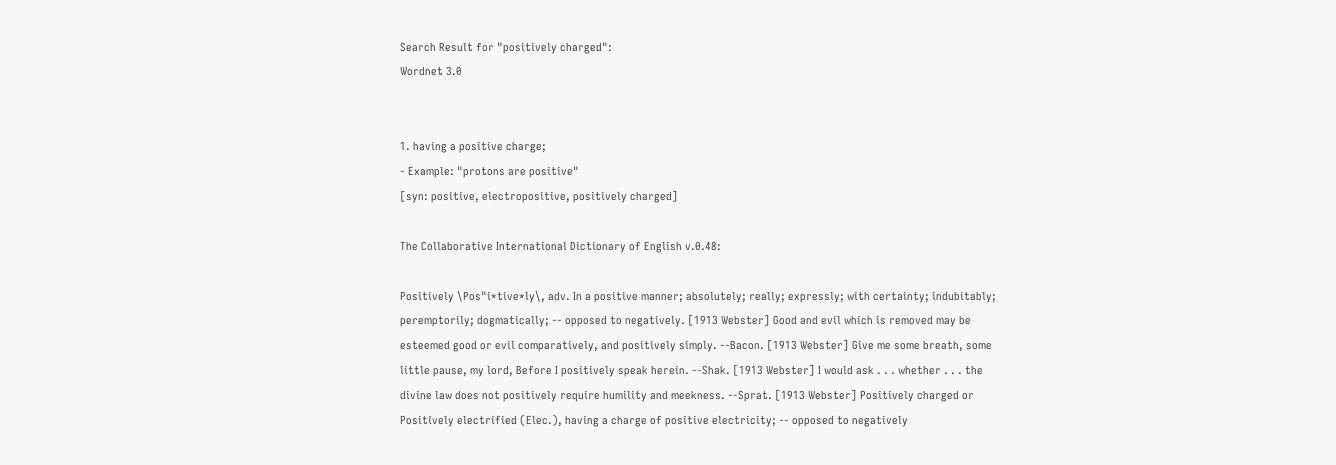Search Result for "positively charged":
Wordnet 3.0


1. having a positive charge;
- Example: "protons are positive"
[syn: positive, electropositive, positively charged]

The Collaborative International Dictionary of English v.0.48:

Positively \Pos"i*tive*ly\, adv. In a positive manner; absolutely; really; expressly; with certainty; indubitably; peremptorily; dogmatically; -- opposed to negatively. [1913 Webster] Good and evil which is removed may be esteemed good or evil comparatively, and positively simply. --Bacon. [1913 Webster] Give me some breath, some little pause, my lord, Before I positively speak herein. --Shak. [1913 Webster] I would ask . . . whether . . . the divine law does not positively require humility and meekness. --Sprat. [1913 Webster] Positively charged or Positively electrified (Elec.), having a charge of positive electricity; -- opposed to negatively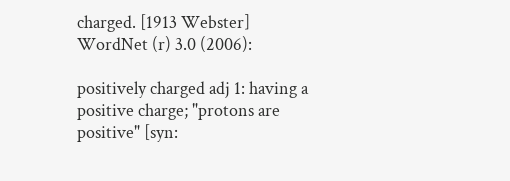charged. [1913 Webster]
WordNet (r) 3.0 (2006):

positively charged adj 1: having a positive charge; "protons are positive" [syn: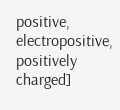positive, electropositive, positively charged]